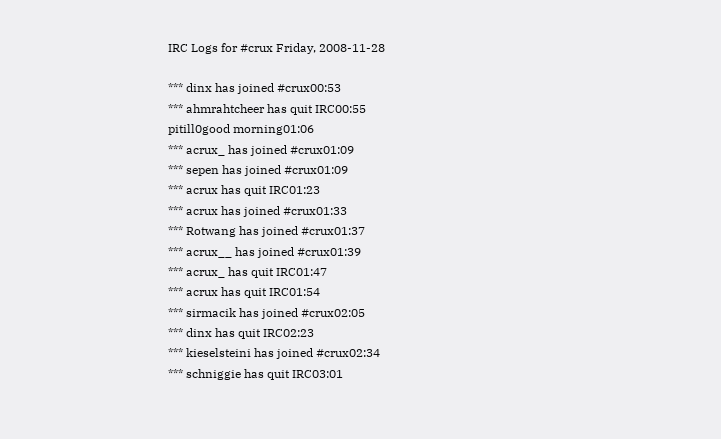IRC Logs for #crux Friday, 2008-11-28

*** dinx has joined #crux00:53
*** ahmrahtcheer has quit IRC00:55
pitill0good morning01:06
*** acrux_ has joined #crux01:09
*** sepen has joined #crux01:09
*** acrux has quit IRC01:23
*** acrux has joined #crux01:33
*** Rotwang has joined #crux01:37
*** acrux__ has joined #crux01:39
*** acrux_ has quit IRC01:47
*** acrux has quit IRC01:54
*** sirmacik has joined #crux02:05
*** dinx has quit IRC02:23
*** kieselsteini has joined #crux02:34
*** schniggie has quit IRC03:01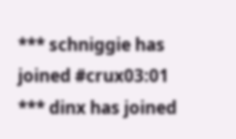*** schniggie has joined #crux03:01
*** dinx has joined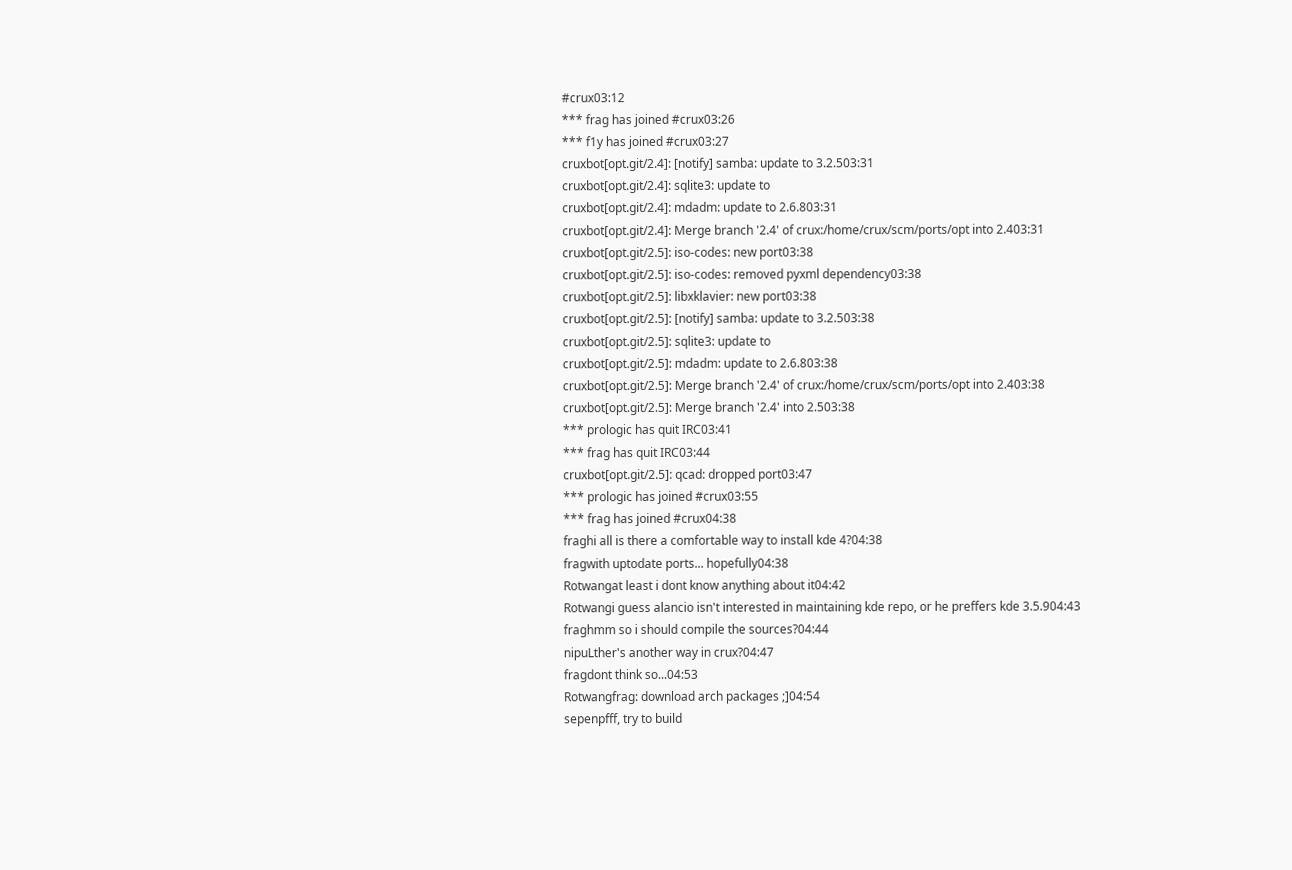#crux03:12
*** frag has joined #crux03:26
*** f1y has joined #crux03:27
cruxbot[opt.git/2.4]: [notify] samba: update to 3.2.503:31
cruxbot[opt.git/2.4]: sqlite3: update to
cruxbot[opt.git/2.4]: mdadm: update to 2.6.803:31
cruxbot[opt.git/2.4]: Merge branch '2.4' of crux:/home/crux/scm/ports/opt into 2.403:31
cruxbot[opt.git/2.5]: iso-codes: new port03:38
cruxbot[opt.git/2.5]: iso-codes: removed pyxml dependency03:38
cruxbot[opt.git/2.5]: libxklavier: new port03:38
cruxbot[opt.git/2.5]: [notify] samba: update to 3.2.503:38
cruxbot[opt.git/2.5]: sqlite3: update to
cruxbot[opt.git/2.5]: mdadm: update to 2.6.803:38
cruxbot[opt.git/2.5]: Merge branch '2.4' of crux:/home/crux/scm/ports/opt into 2.403:38
cruxbot[opt.git/2.5]: Merge branch '2.4' into 2.503:38
*** prologic has quit IRC03:41
*** frag has quit IRC03:44
cruxbot[opt.git/2.5]: qcad: dropped port03:47
*** prologic has joined #crux03:55
*** frag has joined #crux04:38
fraghi all is there a comfortable way to install kde 4?04:38
fragwith uptodate ports... hopefully04:38
Rotwangat least i dont know anything about it04:42
Rotwangi guess alancio isn't interested in maintaining kde repo, or he preffers kde 3.5.904:43
fraghmm so i should compile the sources?04:44
nipuLther's another way in crux?04:47
fragdont think so...04:53
Rotwangfrag: download arch packages ;]04:54
sepenpfff, try to build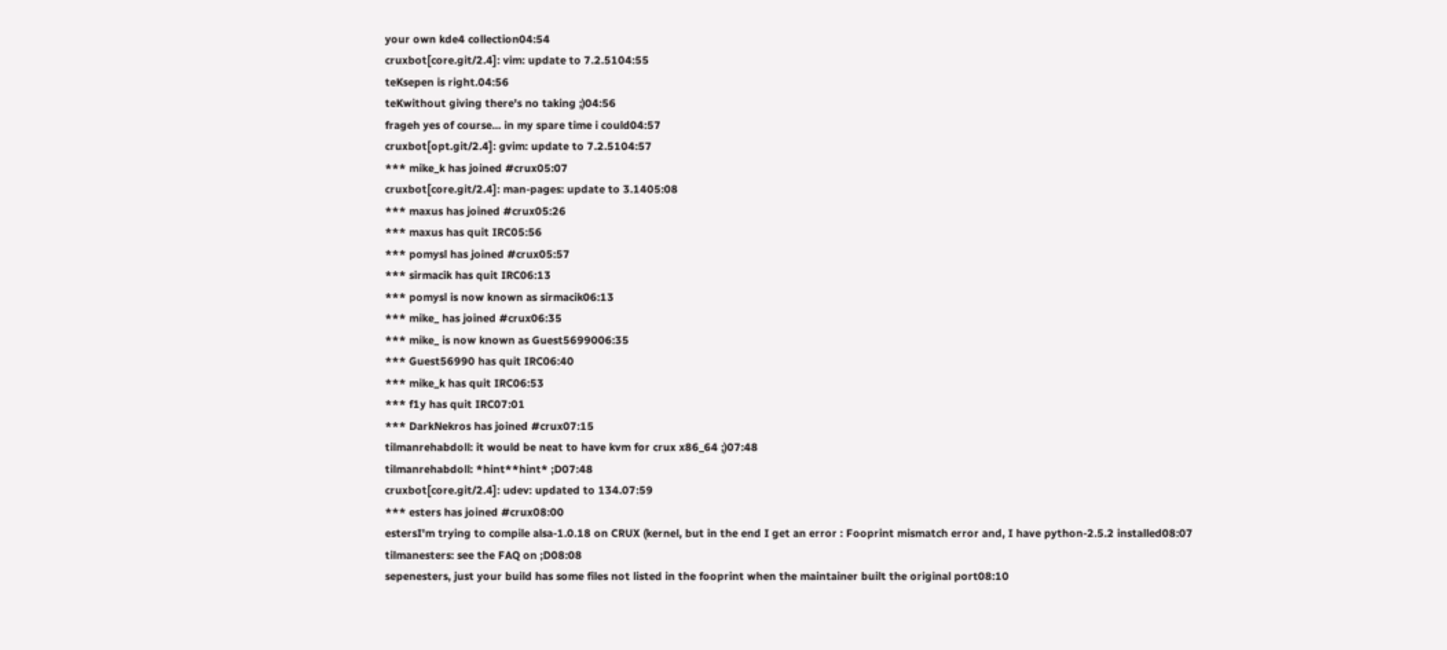your own kde4 collection04:54
cruxbot[core.git/2.4]: vim: update to 7.2.5104:55
teKsepen is right.04:56
teKwithout giving there's no taking ;)04:56
frageh yes of course... in my spare time i could04:57
cruxbot[opt.git/2.4]: gvim: update to 7.2.5104:57
*** mike_k has joined #crux05:07
cruxbot[core.git/2.4]: man-pages: update to 3.1405:08
*** maxus has joined #crux05:26
*** maxus has quit IRC05:56
*** pomysl has joined #crux05:57
*** sirmacik has quit IRC06:13
*** pomysl is now known as sirmacik06:13
*** mike_ has joined #crux06:35
*** mike_ is now known as Guest5699006:35
*** Guest56990 has quit IRC06:40
*** mike_k has quit IRC06:53
*** f1y has quit IRC07:01
*** DarkNekros has joined #crux07:15
tilmanrehabdoll: it would be neat to have kvm for crux x86_64 ;)07:48
tilmanrehabdoll: *hint**hint* ;D07:48
cruxbot[core.git/2.4]: udev: updated to 134.07:59
*** esters has joined #crux08:00
estersI'm trying to compile alsa-1.0.18 on CRUX (kernel, but in the end I get an error : Fooprint mismatch error and, I have python-2.5.2 installed08:07
tilmanesters: see the FAQ on ;D08:08
sepenesters, just your build has some files not listed in the fooprint when the maintainer built the original port08:10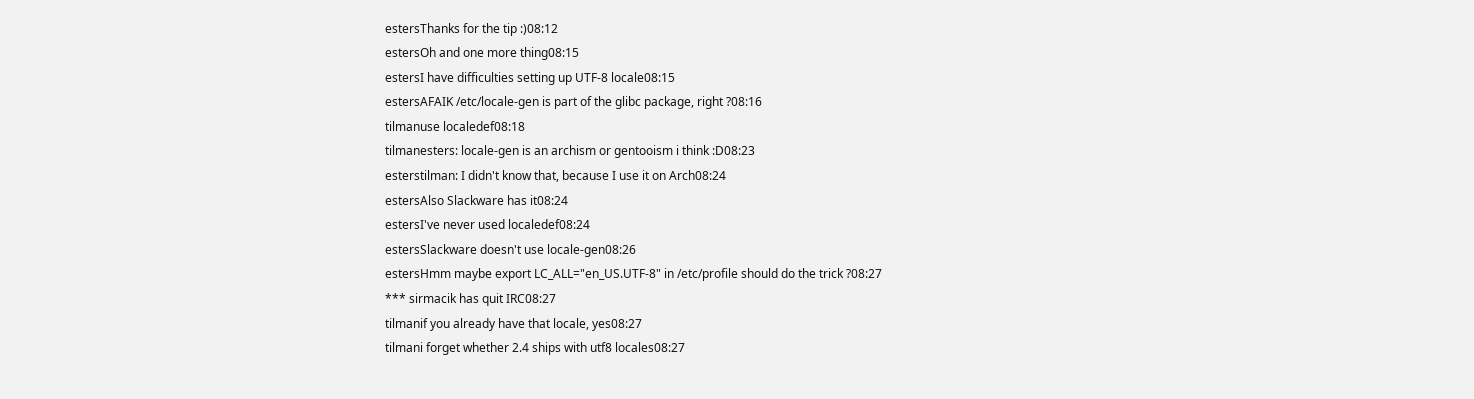estersThanks for the tip :)08:12
estersOh and one more thing08:15
estersI have difficulties setting up UTF-8 locale08:15
estersAFAIK /etc/locale-gen is part of the glibc package, right ?08:16
tilmanuse localedef08:18
tilmanesters: locale-gen is an archism or gentooism i think :D08:23
esterstilman: I didn't know that, because I use it on Arch08:24
estersAlso Slackware has it08:24
estersI've never used localedef08:24
estersSlackware doesn't use locale-gen08:26
estersHmm maybe export LC_ALL="en_US.UTF-8" in /etc/profile should do the trick ?08:27
*** sirmacik has quit IRC08:27
tilmanif you already have that locale, yes08:27
tilmani forget whether 2.4 ships with utf8 locales08:27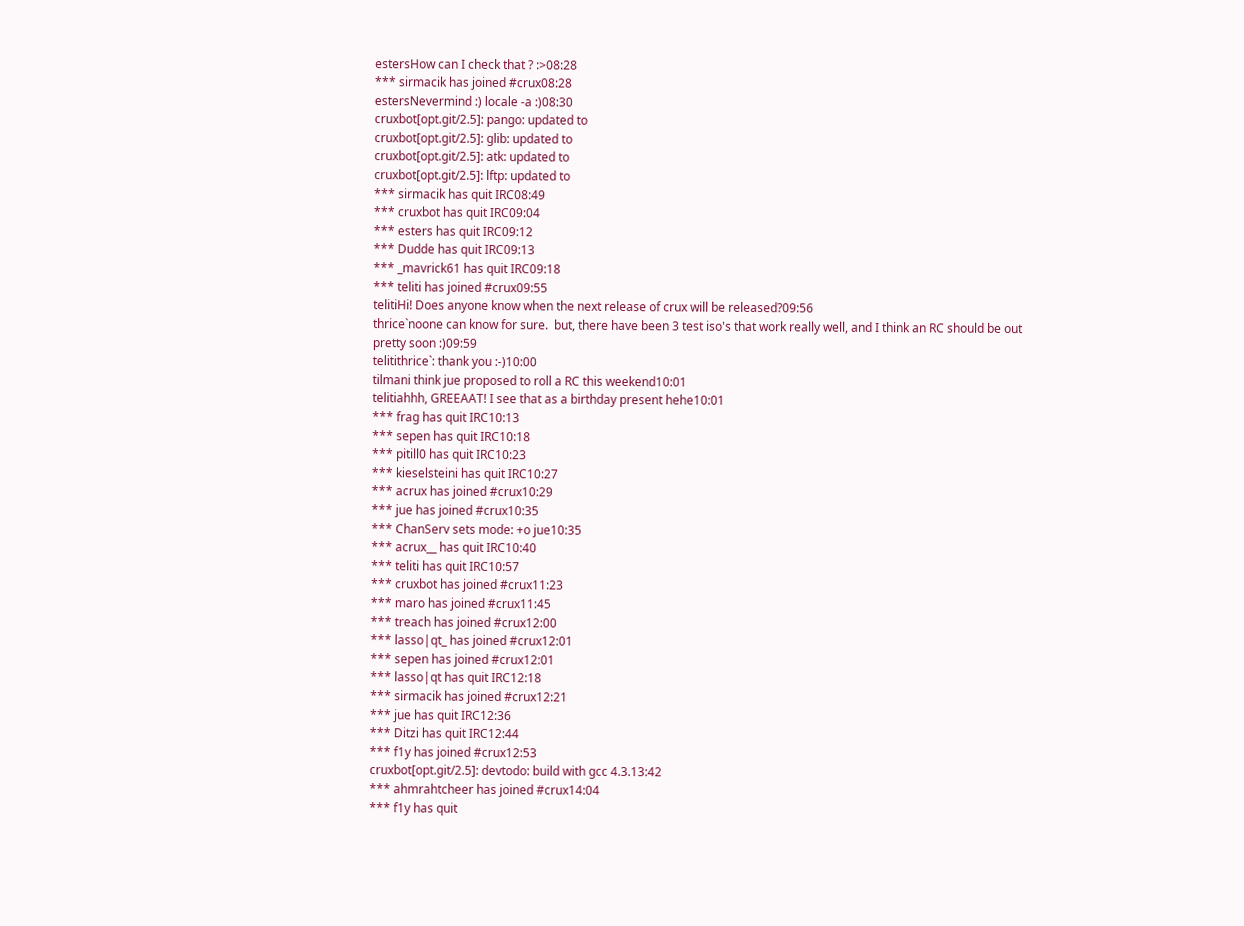estersHow can I check that ? :>08:28
*** sirmacik has joined #crux08:28
estersNevermind :) locale -a :)08:30
cruxbot[opt.git/2.5]: pango: updated to
cruxbot[opt.git/2.5]: glib: updated to
cruxbot[opt.git/2.5]: atk: updated to
cruxbot[opt.git/2.5]: lftp: updated to
*** sirmacik has quit IRC08:49
*** cruxbot has quit IRC09:04
*** esters has quit IRC09:12
*** Dudde has quit IRC09:13
*** _mavrick61 has quit IRC09:18
*** teliti has joined #crux09:55
telitiHi! Does anyone know when the next release of crux will be released?09:56
thrice`noone can know for sure.  but, there have been 3 test iso's that work really well, and I think an RC should be out pretty soon :)09:59
telitithrice`: thank you :-)10:00
tilmani think jue proposed to roll a RC this weekend10:01
telitiahhh, GREEAAT! I see that as a birthday present hehe10:01
*** frag has quit IRC10:13
*** sepen has quit IRC10:18
*** pitill0 has quit IRC10:23
*** kieselsteini has quit IRC10:27
*** acrux has joined #crux10:29
*** jue has joined #crux10:35
*** ChanServ sets mode: +o jue10:35
*** acrux__ has quit IRC10:40
*** teliti has quit IRC10:57
*** cruxbot has joined #crux11:23
*** maro has joined #crux11:45
*** treach has joined #crux12:00
*** lasso|qt_ has joined #crux12:01
*** sepen has joined #crux12:01
*** lasso|qt has quit IRC12:18
*** sirmacik has joined #crux12:21
*** jue has quit IRC12:36
*** Ditzi has quit IRC12:44
*** f1y has joined #crux12:53
cruxbot[opt.git/2.5]: devtodo: build with gcc 4.3.13:42
*** ahmrahtcheer has joined #crux14:04
*** f1y has quit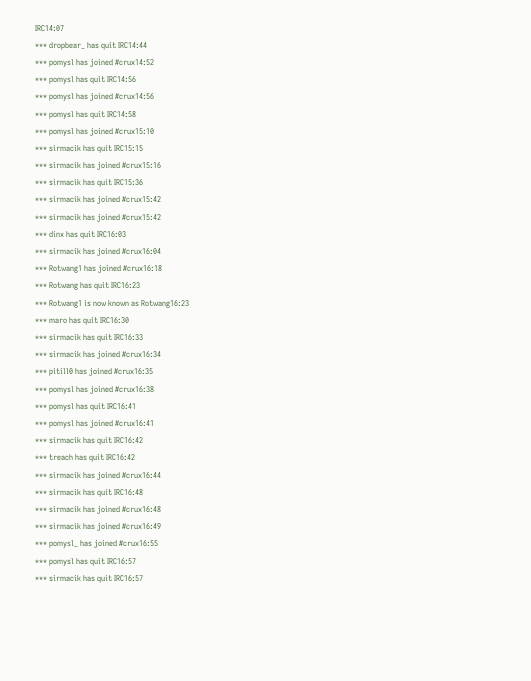IRC14:07
*** dropbear_ has quit IRC14:44
*** pomysl has joined #crux14:52
*** pomysl has quit IRC14:56
*** pomysl has joined #crux14:56
*** pomysl has quit IRC14:58
*** pomysl has joined #crux15:10
*** sirmacik has quit IRC15:15
*** sirmacik has joined #crux15:16
*** sirmacik has quit IRC15:36
*** sirmacik has joined #crux15:42
*** sirmacik has joined #crux15:42
*** dinx has quit IRC16:03
*** sirmacik has joined #crux16:04
*** Rotwang1 has joined #crux16:18
*** Rotwang has quit IRC16:23
*** Rotwang1 is now known as Rotwang16:23
*** maro has quit IRC16:30
*** sirmacik has quit IRC16:33
*** sirmacik has joined #crux16:34
*** pitill0 has joined #crux16:35
*** pomysl has joined #crux16:38
*** pomysl has quit IRC16:41
*** pomysl has joined #crux16:41
*** sirmacik has quit IRC16:42
*** treach has quit IRC16:42
*** sirmacik has joined #crux16:44
*** sirmacik has quit IRC16:48
*** sirmacik has joined #crux16:48
*** sirmacik has joined #crux16:49
*** pomysl_ has joined #crux16:55
*** pomysl has quit IRC16:57
*** sirmacik has quit IRC16:57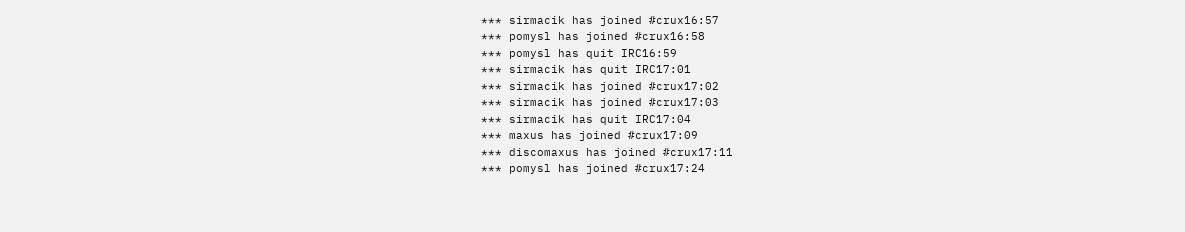*** sirmacik has joined #crux16:57
*** pomysl has joined #crux16:58
*** pomysl has quit IRC16:59
*** sirmacik has quit IRC17:01
*** sirmacik has joined #crux17:02
*** sirmacik has joined #crux17:03
*** sirmacik has quit IRC17:04
*** maxus has joined #crux17:09
*** discomaxus has joined #crux17:11
*** pomysl has joined #crux17:24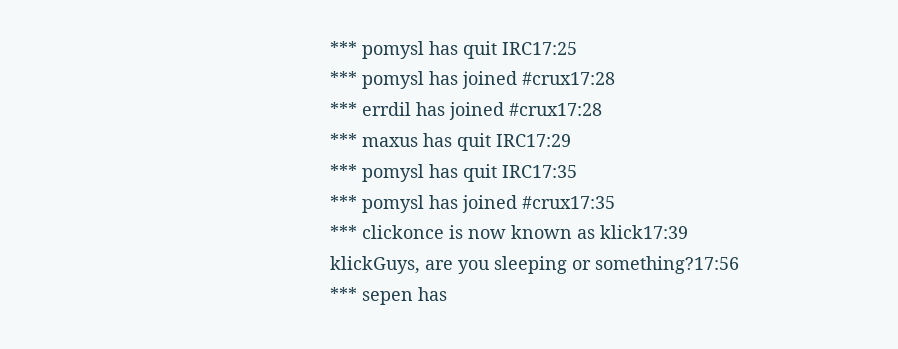*** pomysl has quit IRC17:25
*** pomysl has joined #crux17:28
*** errdil has joined #crux17:28
*** maxus has quit IRC17:29
*** pomysl has quit IRC17:35
*** pomysl has joined #crux17:35
*** clickonce is now known as klick17:39
klickGuys, are you sleeping or something?17:56
*** sepen has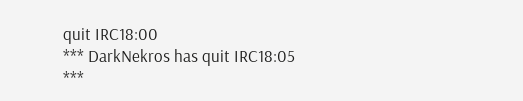quit IRC18:00
*** DarkNekros has quit IRC18:05
***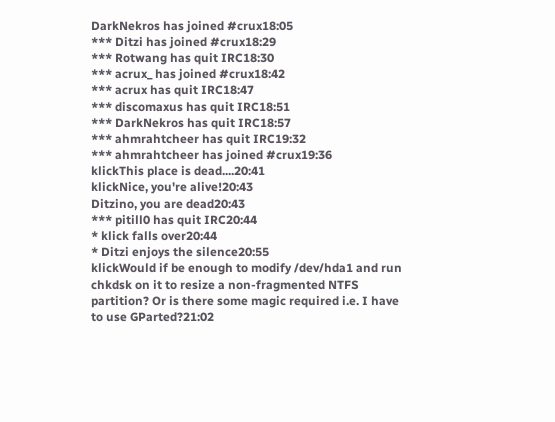DarkNekros has joined #crux18:05
*** Ditzi has joined #crux18:29
*** Rotwang has quit IRC18:30
*** acrux_ has joined #crux18:42
*** acrux has quit IRC18:47
*** discomaxus has quit IRC18:51
*** DarkNekros has quit IRC18:57
*** ahmrahtcheer has quit IRC19:32
*** ahmrahtcheer has joined #crux19:36
klickThis place is dead....20:41
klickNice, you're alive!20:43
Ditzino, you are dead20:43
*** pitill0 has quit IRC20:44
* klick falls over20:44
* Ditzi enjoys the silence20:55
klickWould if be enough to modify /dev/hda1 and run chkdsk on it to resize a non-fragmented NTFS partition? Or is there some magic required i.e. I have to use GParted?21:02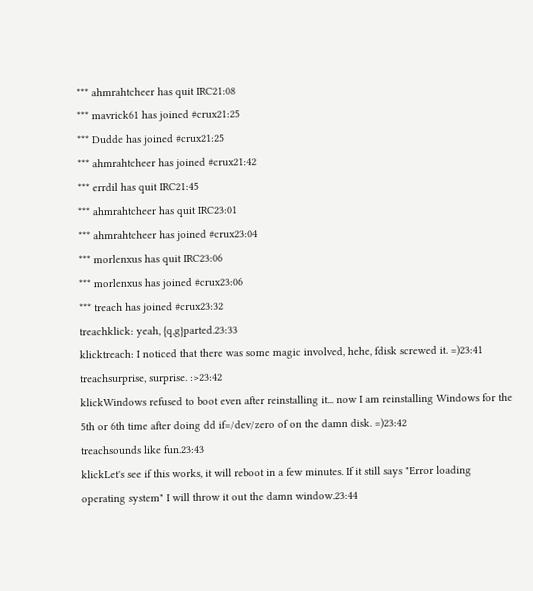*** ahmrahtcheer has quit IRC21:08
*** mavrick61 has joined #crux21:25
*** Dudde has joined #crux21:25
*** ahmrahtcheer has joined #crux21:42
*** errdil has quit IRC21:45
*** ahmrahtcheer has quit IRC23:01
*** ahmrahtcheer has joined #crux23:04
*** morlenxus has quit IRC23:06
*** morlenxus has joined #crux23:06
*** treach has joined #crux23:32
treachklick: yeah, {q,g}parted.23:33
klicktreach: I noticed that there was some magic involved, hehe, fdisk screwed it. =)23:41
treachsurprise, surprise. :>23:42
klickWindows refused to boot even after reinstalling it... now I am reinstalling Windows for the 5th or 6th time after doing dd if=/dev/zero of on the damn disk. =)23:42
treachsounds like fun.23:43
klickLet's see if this works, it will reboot in a few minutes. If it still says "Error loading operating system" I will throw it out the damn window.23:44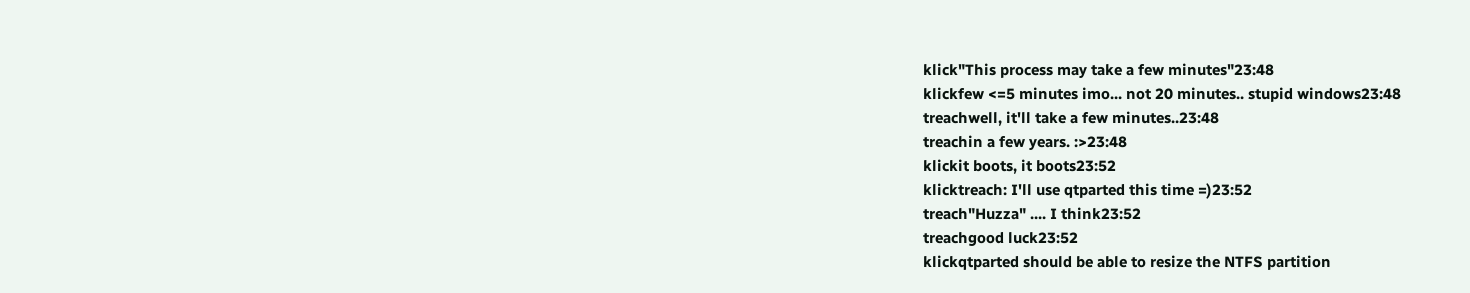klick"This process may take a few minutes"23:48
klickfew <=5 minutes imo... not 20 minutes.. stupid windows23:48
treachwell, it'll take a few minutes..23:48
treachin a few years. :>23:48
klickit boots, it boots23:52
klicktreach: I'll use qtparted this time =)23:52
treach"Huzza" .... I think23:52
treachgood luck23:52
klickqtparted should be able to resize the NTFS partition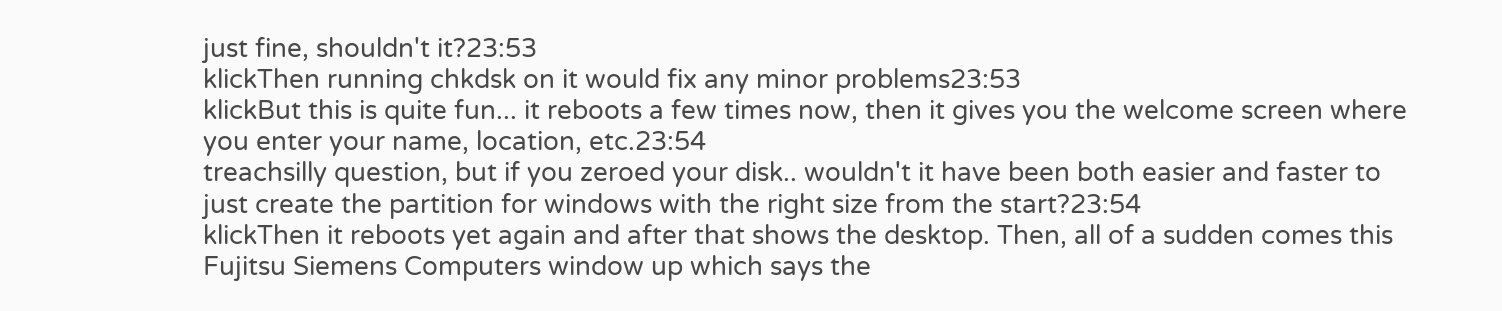just fine, shouldn't it?23:53
klickThen running chkdsk on it would fix any minor problems23:53
klickBut this is quite fun... it reboots a few times now, then it gives you the welcome screen where you enter your name, location, etc.23:54
treachsilly question, but if you zeroed your disk.. wouldn't it have been both easier and faster to just create the partition for windows with the right size from the start?23:54
klickThen it reboots yet again and after that shows the desktop. Then, all of a sudden comes this Fujitsu Siemens Computers window up which says the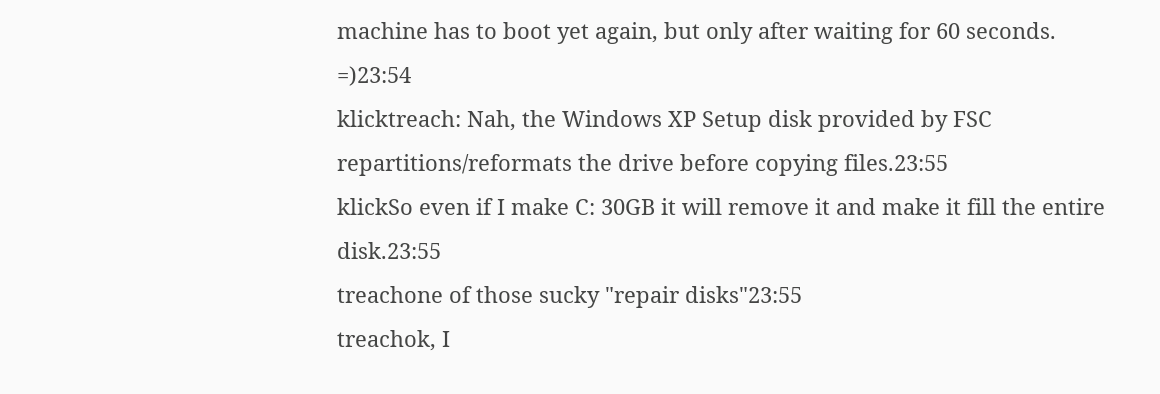machine has to boot yet again, but only after waiting for 60 seconds. =)23:54
klicktreach: Nah, the Windows XP Setup disk provided by FSC repartitions/reformats the drive before copying files.23:55
klickSo even if I make C: 30GB it will remove it and make it fill the entire disk.23:55
treachone of those sucky "repair disks"23:55
treachok, I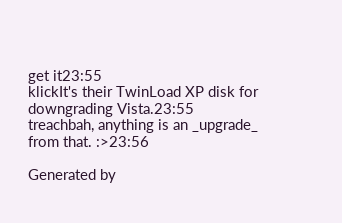get it23:55
klickIt's their TwinLoad XP disk for downgrading Vista.23:55
treachbah, anything is an _upgrade_ from that. :>23:56

Generated by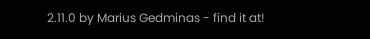2.11.0 by Marius Gedminas - find it at!